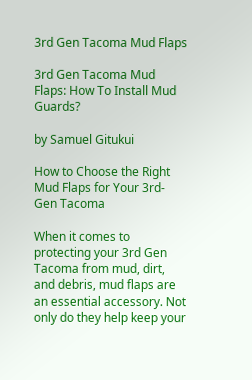3rd Gen Tacoma Mud Flaps

3rd Gen Tacoma Mud Flaps: How To Install Mud Guards?

by Samuel Gitukui

How to Choose the Right Mud Flaps for Your 3rd-Gen Tacoma

When it comes to protecting your 3rd Gen Tacoma from mud, dirt, and debris, mud flaps are an essential accessory. Not only do they help keep your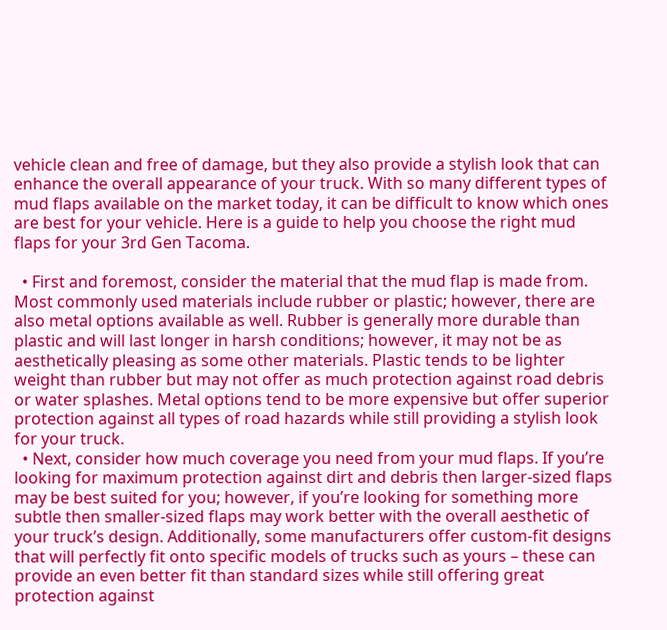vehicle clean and free of damage, but they also provide a stylish look that can enhance the overall appearance of your truck. With so many different types of mud flaps available on the market today, it can be difficult to know which ones are best for your vehicle. Here is a guide to help you choose the right mud flaps for your 3rd Gen Tacoma.

  • First and foremost, consider the material that the mud flap is made from. Most commonly used materials include rubber or plastic; however, there are also metal options available as well. Rubber is generally more durable than plastic and will last longer in harsh conditions; however, it may not be as aesthetically pleasing as some other materials. Plastic tends to be lighter weight than rubber but may not offer as much protection against road debris or water splashes. Metal options tend to be more expensive but offer superior protection against all types of road hazards while still providing a stylish look for your truck.
  • Next, consider how much coverage you need from your mud flaps. If you’re looking for maximum protection against dirt and debris then larger-sized flaps may be best suited for you; however, if you’re looking for something more subtle then smaller-sized flaps may work better with the overall aesthetic of your truck’s design. Additionally, some manufacturers offer custom-fit designs that will perfectly fit onto specific models of trucks such as yours – these can provide an even better fit than standard sizes while still offering great protection against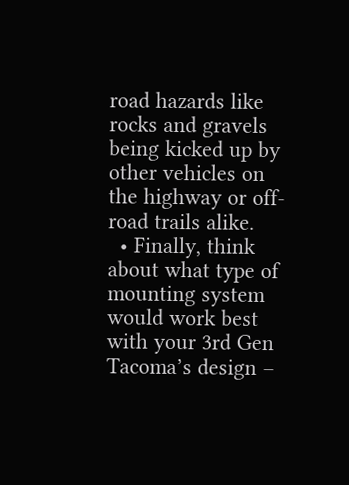road hazards like rocks and gravels being kicked up by other vehicles on the highway or off-road trails alike.
  • Finally, think about what type of mounting system would work best with your 3rd Gen Tacoma’s design –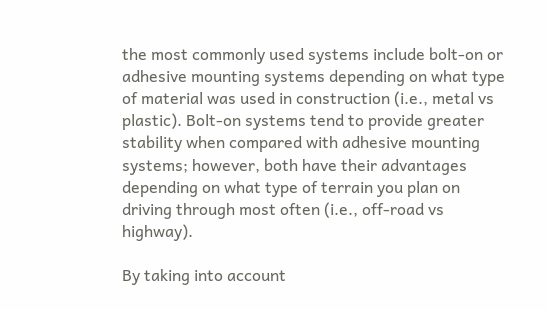the most commonly used systems include bolt-on or adhesive mounting systems depending on what type of material was used in construction (i.e., metal vs plastic). Bolt-on systems tend to provide greater stability when compared with adhesive mounting systems; however, both have their advantages depending on what type of terrain you plan on driving through most often (i.e., off-road vs highway).

By taking into account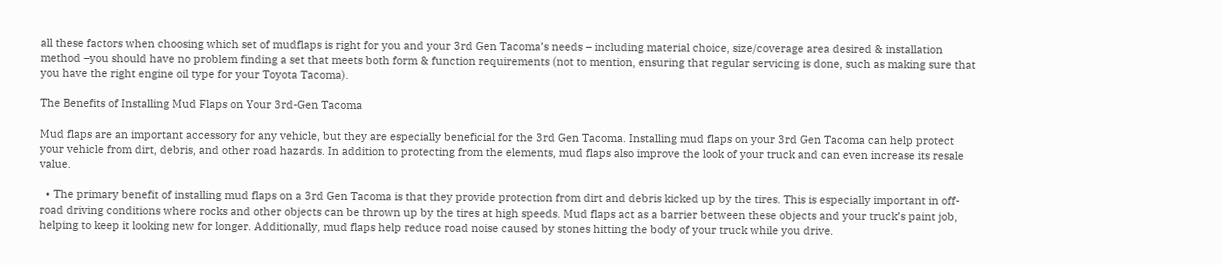all these factors when choosing which set of mudflaps is right for you and your 3rd Gen Tacoma’s needs – including material choice, size/coverage area desired & installation method –you should have no problem finding a set that meets both form & function requirements (not to mention, ensuring that regular servicing is done, such as making sure that you have the right engine oil type for your Toyota Tacoma).

The Benefits of Installing Mud Flaps on Your 3rd-Gen Tacoma

Mud flaps are an important accessory for any vehicle, but they are especially beneficial for the 3rd Gen Tacoma. Installing mud flaps on your 3rd Gen Tacoma can help protect your vehicle from dirt, debris, and other road hazards. In addition to protecting from the elements, mud flaps also improve the look of your truck and can even increase its resale value.

  • The primary benefit of installing mud flaps on a 3rd Gen Tacoma is that they provide protection from dirt and debris kicked up by the tires. This is especially important in off-road driving conditions where rocks and other objects can be thrown up by the tires at high speeds. Mud flaps act as a barrier between these objects and your truck’s paint job, helping to keep it looking new for longer. Additionally, mud flaps help reduce road noise caused by stones hitting the body of your truck while you drive.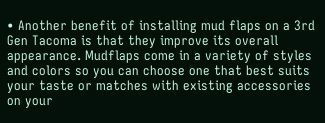• Another benefit of installing mud flaps on a 3rd Gen Tacoma is that they improve its overall appearance. Mudflaps come in a variety of styles and colors so you can choose one that best suits your taste or matches with existing accessories on your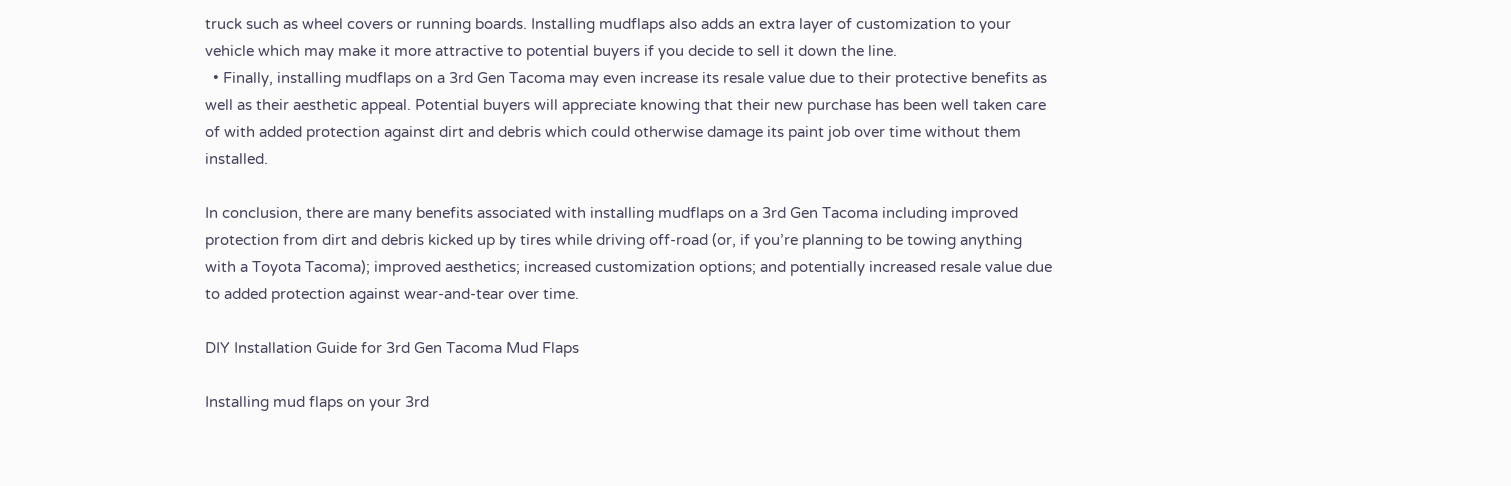truck such as wheel covers or running boards. Installing mudflaps also adds an extra layer of customization to your vehicle which may make it more attractive to potential buyers if you decide to sell it down the line.
  • Finally, installing mudflaps on a 3rd Gen Tacoma may even increase its resale value due to their protective benefits as well as their aesthetic appeal. Potential buyers will appreciate knowing that their new purchase has been well taken care of with added protection against dirt and debris which could otherwise damage its paint job over time without them installed.

In conclusion, there are many benefits associated with installing mudflaps on a 3rd Gen Tacoma including improved protection from dirt and debris kicked up by tires while driving off-road (or, if you’re planning to be towing anything with a Toyota Tacoma); improved aesthetics; increased customization options; and potentially increased resale value due to added protection against wear-and-tear over time.

DIY Installation Guide for 3rd Gen Tacoma Mud Flaps

Installing mud flaps on your 3rd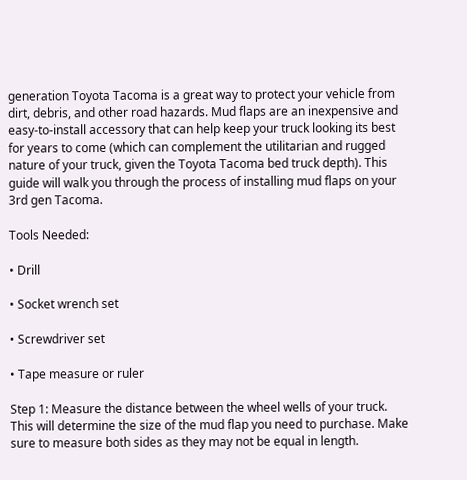generation Toyota Tacoma is a great way to protect your vehicle from dirt, debris, and other road hazards. Mud flaps are an inexpensive and easy-to-install accessory that can help keep your truck looking its best for years to come (which can complement the utilitarian and rugged nature of your truck, given the Toyota Tacoma bed truck depth). This guide will walk you through the process of installing mud flaps on your 3rd gen Tacoma.

Tools Needed:

• Drill

• Socket wrench set

• Screwdriver set

• Tape measure or ruler

Step 1: Measure the distance between the wheel wells of your truck. This will determine the size of the mud flap you need to purchase. Make sure to measure both sides as they may not be equal in length.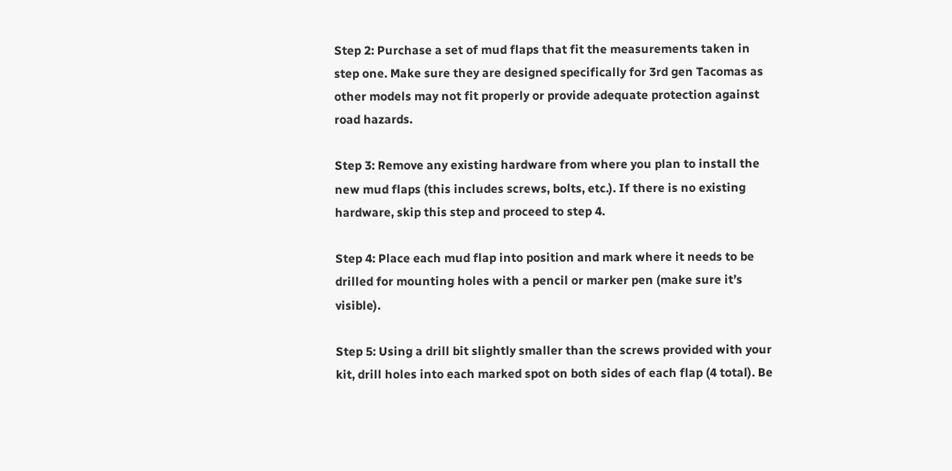Step 2: Purchase a set of mud flaps that fit the measurements taken in step one. Make sure they are designed specifically for 3rd gen Tacomas as other models may not fit properly or provide adequate protection against road hazards.

Step 3: Remove any existing hardware from where you plan to install the new mud flaps (this includes screws, bolts, etc.). If there is no existing hardware, skip this step and proceed to step 4.

Step 4: Place each mud flap into position and mark where it needs to be drilled for mounting holes with a pencil or marker pen (make sure it’s visible).

Step 5: Using a drill bit slightly smaller than the screws provided with your kit, drill holes into each marked spot on both sides of each flap (4 total). Be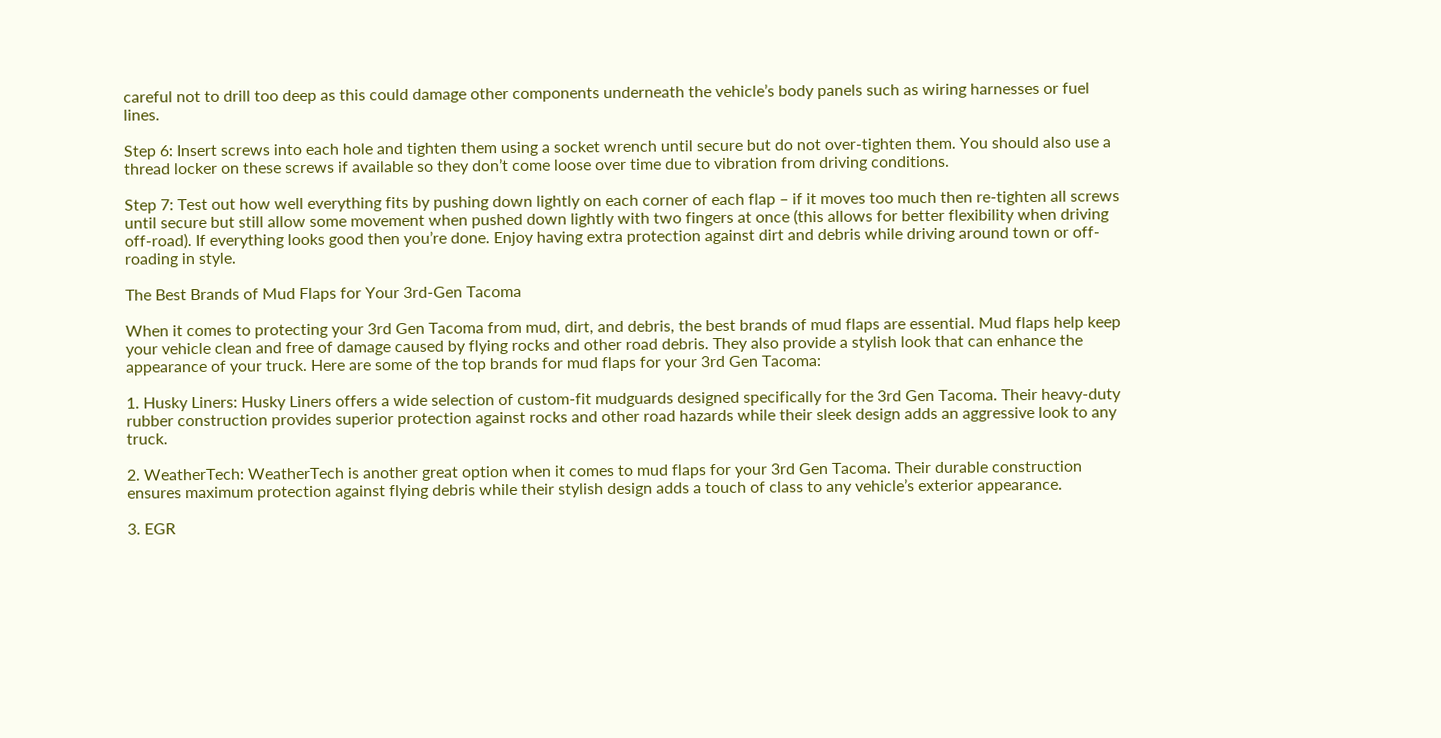careful not to drill too deep as this could damage other components underneath the vehicle’s body panels such as wiring harnesses or fuel lines.

Step 6: Insert screws into each hole and tighten them using a socket wrench until secure but do not over-tighten them. You should also use a thread locker on these screws if available so they don’t come loose over time due to vibration from driving conditions.

Step 7: Test out how well everything fits by pushing down lightly on each corner of each flap – if it moves too much then re-tighten all screws until secure but still allow some movement when pushed down lightly with two fingers at once (this allows for better flexibility when driving off-road). If everything looks good then you’re done. Enjoy having extra protection against dirt and debris while driving around town or off-roading in style.

The Best Brands of Mud Flaps for Your 3rd-Gen Tacoma

When it comes to protecting your 3rd Gen Tacoma from mud, dirt, and debris, the best brands of mud flaps are essential. Mud flaps help keep your vehicle clean and free of damage caused by flying rocks and other road debris. They also provide a stylish look that can enhance the appearance of your truck. Here are some of the top brands for mud flaps for your 3rd Gen Tacoma:

1. Husky Liners: Husky Liners offers a wide selection of custom-fit mudguards designed specifically for the 3rd Gen Tacoma. Their heavy-duty rubber construction provides superior protection against rocks and other road hazards while their sleek design adds an aggressive look to any truck.

2. WeatherTech: WeatherTech is another great option when it comes to mud flaps for your 3rd Gen Tacoma. Their durable construction ensures maximum protection against flying debris while their stylish design adds a touch of class to any vehicle’s exterior appearance.

3. EGR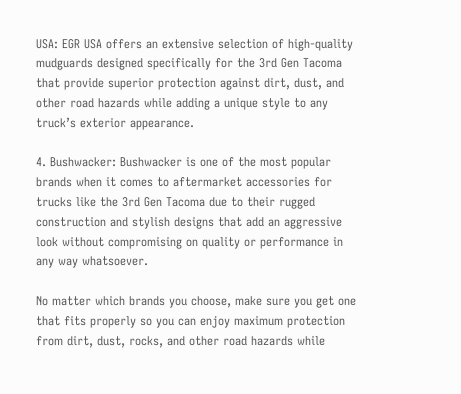USA: EGR USA offers an extensive selection of high-quality mudguards designed specifically for the 3rd Gen Tacoma that provide superior protection against dirt, dust, and other road hazards while adding a unique style to any truck’s exterior appearance.

4. Bushwacker: Bushwacker is one of the most popular brands when it comes to aftermarket accessories for trucks like the 3rd Gen Tacoma due to their rugged construction and stylish designs that add an aggressive look without compromising on quality or performance in any way whatsoever.

No matter which brands you choose, make sure you get one that fits properly so you can enjoy maximum protection from dirt, dust, rocks, and other road hazards while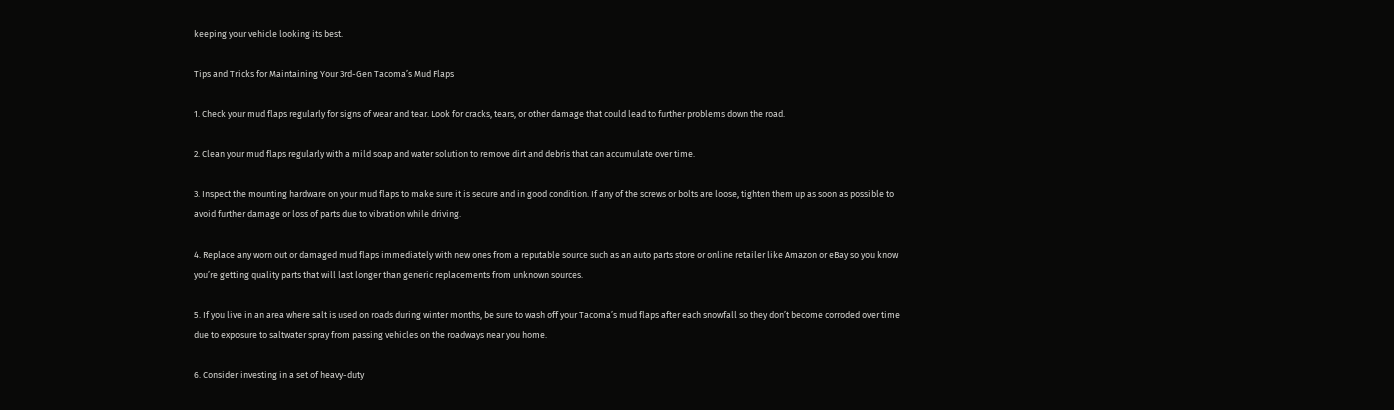keeping your vehicle looking its best.

Tips and Tricks for Maintaining Your 3rd-Gen Tacoma’s Mud Flaps

1. Check your mud flaps regularly for signs of wear and tear. Look for cracks, tears, or other damage that could lead to further problems down the road.

2. Clean your mud flaps regularly with a mild soap and water solution to remove dirt and debris that can accumulate over time.

3. Inspect the mounting hardware on your mud flaps to make sure it is secure and in good condition. If any of the screws or bolts are loose, tighten them up as soon as possible to avoid further damage or loss of parts due to vibration while driving.

4. Replace any worn out or damaged mud flaps immediately with new ones from a reputable source such as an auto parts store or online retailer like Amazon or eBay so you know you’re getting quality parts that will last longer than generic replacements from unknown sources.

5. If you live in an area where salt is used on roads during winter months, be sure to wash off your Tacoma’s mud flaps after each snowfall so they don’t become corroded over time due to exposure to saltwater spray from passing vehicles on the roadways near you home.

6. Consider investing in a set of heavy-duty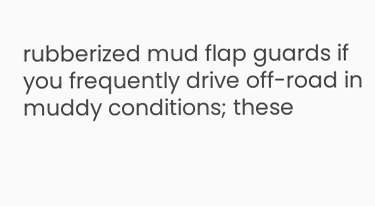rubberized mud flap guards if you frequently drive off-road in muddy conditions; these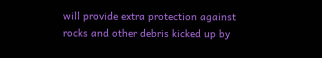will provide extra protection against rocks and other debris kicked up by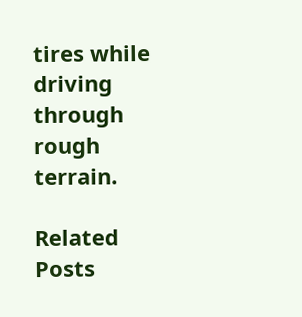tires while driving through rough terrain.

Related Posts